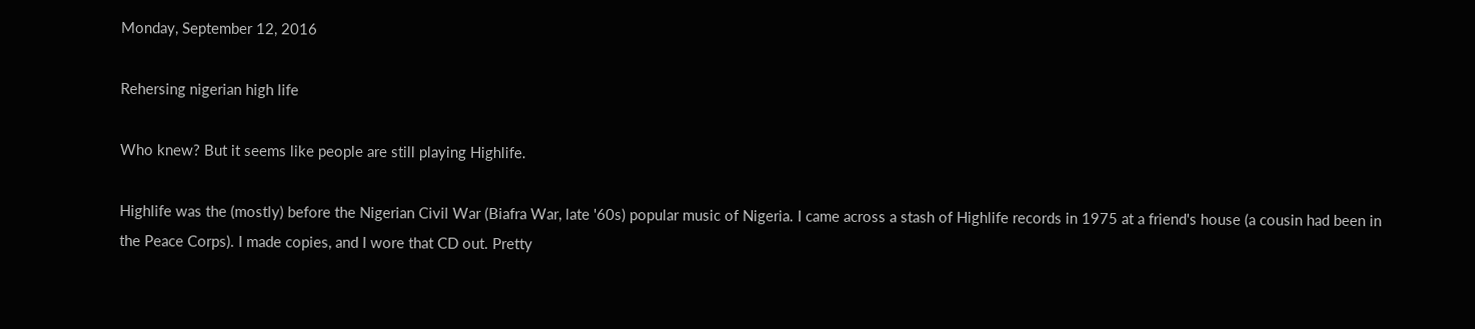Monday, September 12, 2016

Rehersing nigerian high life

Who knew? But it seems like people are still playing Highlife.

Highlife was the (mostly) before the Nigerian Civil War (Biafra War, late '60s) popular music of Nigeria. I came across a stash of Highlife records in 1975 at a friend's house (a cousin had been in the Peace Corps). I made copies, and I wore that CD out. Pretty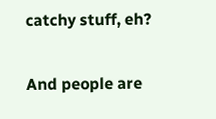catchy stuff, eh?

And people are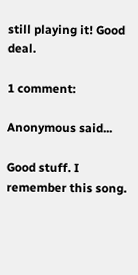still playing it! Good deal.

1 comment:

Anonymous said...

Good stuff. I remember this song.